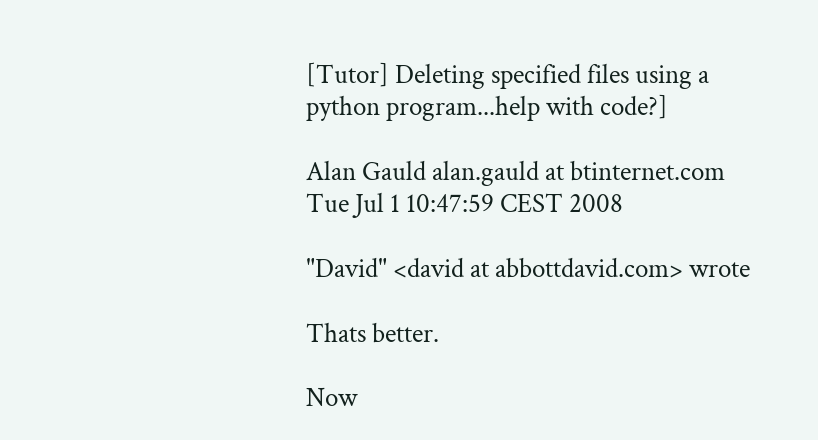[Tutor] Deleting specified files using a python program...help with code?]

Alan Gauld alan.gauld at btinternet.com
Tue Jul 1 10:47:59 CEST 2008

"David" <david at abbottdavid.com> wrote

Thats better.

Now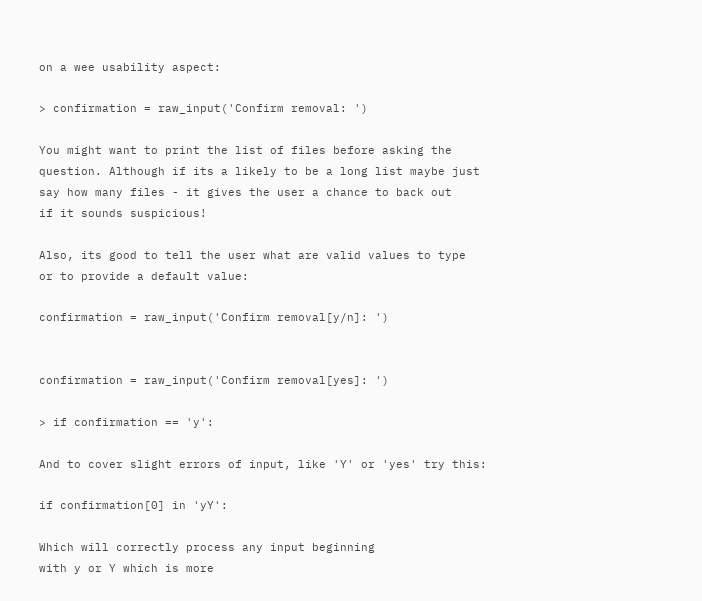on a wee usability aspect:

> confirmation = raw_input('Confirm removal: ')

You might want to print the list of files before asking the
question. Although if its a likely to be a long list maybe just
say how many files - it gives the user a chance to back out
if it sounds suspicious!

Also, its good to tell the user what are valid values to type
or to provide a default value:

confirmation = raw_input('Confirm removal[y/n]: ')


confirmation = raw_input('Confirm removal[yes]: ')

> if confirmation == 'y':

And to cover slight errors of input, like 'Y' or 'yes' try this:

if confirmation[0] in 'yY':

Which will correctly process any input beginning
with y or Y which is more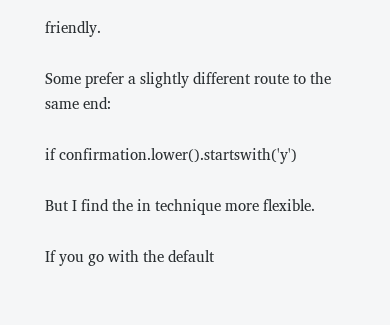friendly.

Some prefer a slightly different route to the same end:

if confirmation.lower().startswith('y')

But I find the in technique more flexible.

If you go with the default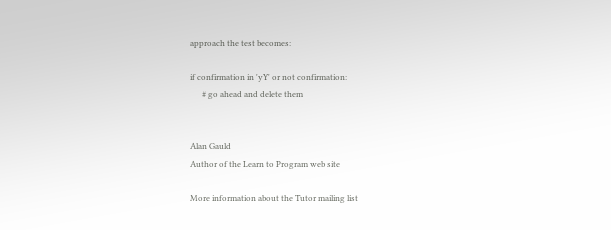approach the test becomes:

if confirmation in 'yY' or not confirmation:
      # go ahead and delete them


Alan Gauld
Author of the Learn to Program web site

More information about the Tutor mailing list